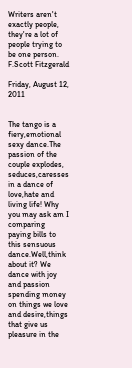Writers aren't exactly people, they're a lot of people trying to be one person. F.Scott Fitzgerald

Friday, August 12, 2011


The tango is a fiery,emotional sexy dance.The passion of the couple explodes, seduces,caresses in a dance of love,hate and living life! Why you may ask am I comparing paying bills to this sensuous dance.Well,think about it? We dance with joy and passion spending money on things we love and desire,things that give us pleasure in the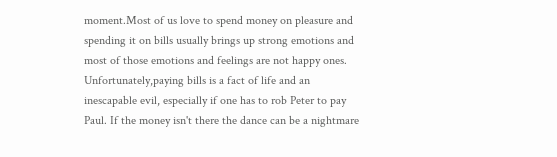moment.Most of us love to spend money on pleasure and spending it on bills usually brings up strong emotions and most of those emotions and feelings are not happy ones.
Unfortunately,paying bills is a fact of life and an inescapable evil, especially if one has to rob Peter to pay Paul. If the money isn't there the dance can be a nightmare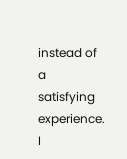instead of a satisfying experience. I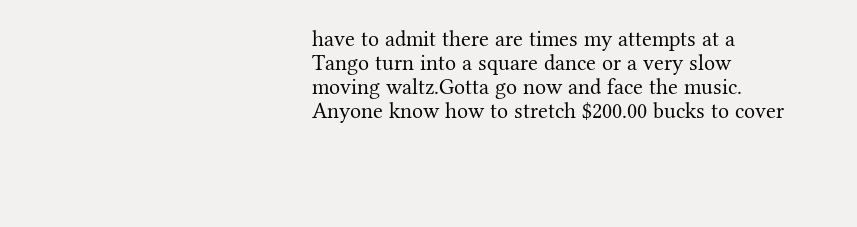have to admit there are times my attempts at a Tango turn into a square dance or a very slow moving waltz.Gotta go now and face the music.
Anyone know how to stretch $200.00 bucks to cover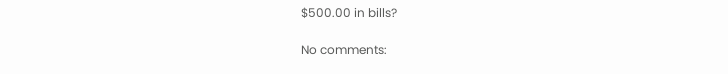$500.00 in bills?

No comments: